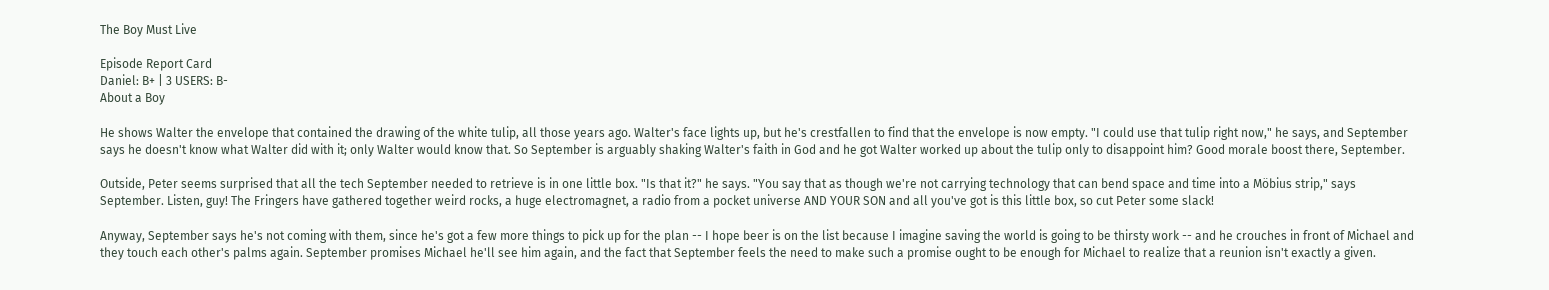The Boy Must Live

Episode Report Card
Daniel: B+ | 3 USERS: B-
About a Boy

He shows Walter the envelope that contained the drawing of the white tulip, all those years ago. Walter's face lights up, but he's crestfallen to find that the envelope is now empty. "I could use that tulip right now," he says, and September says he doesn't know what Walter did with it; only Walter would know that. So September is arguably shaking Walter's faith in God and he got Walter worked up about the tulip only to disappoint him? Good morale boost there, September.

Outside, Peter seems surprised that all the tech September needed to retrieve is in one little box. "Is that it?" he says. "You say that as though we're not carrying technology that can bend space and time into a Möbius strip," says September. Listen, guy! The Fringers have gathered together weird rocks, a huge electromagnet, a radio from a pocket universe AND YOUR SON and all you've got is this little box, so cut Peter some slack!

Anyway, September says he's not coming with them, since he's got a few more things to pick up for the plan -- I hope beer is on the list because I imagine saving the world is going to be thirsty work -- and he crouches in front of Michael and they touch each other's palms again. September promises Michael he'll see him again, and the fact that September feels the need to make such a promise ought to be enough for Michael to realize that a reunion isn't exactly a given.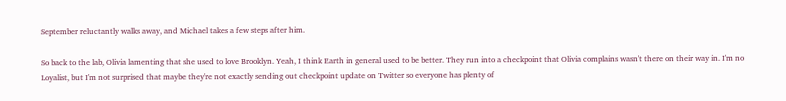September reluctantly walks away, and Michael takes a few steps after him.

So back to the lab, Olivia lamenting that she used to love Brooklyn. Yeah, I think Earth in general used to be better. They run into a checkpoint that Olivia complains wasn't there on their way in. I'm no Loyalist, but I'm not surprised that maybe they're not exactly sending out checkpoint update on Twitter so everyone has plenty of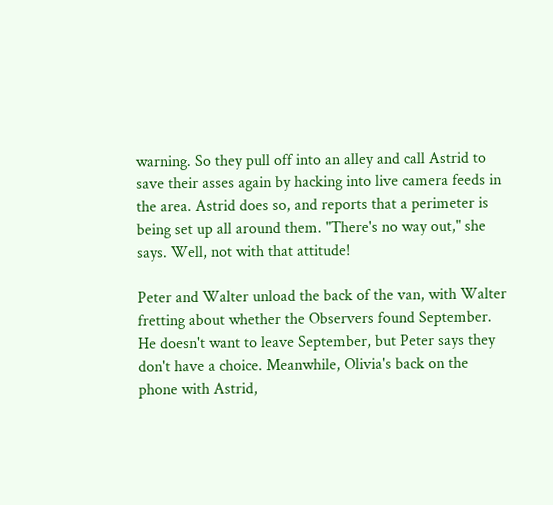warning. So they pull off into an alley and call Astrid to save their asses again by hacking into live camera feeds in the area. Astrid does so, and reports that a perimeter is being set up all around them. "There's no way out," she says. Well, not with that attitude!

Peter and Walter unload the back of the van, with Walter fretting about whether the Observers found September. He doesn't want to leave September, but Peter says they don't have a choice. Meanwhile, Olivia's back on the phone with Astrid,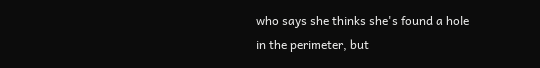who says she thinks she's found a hole in the perimeter, but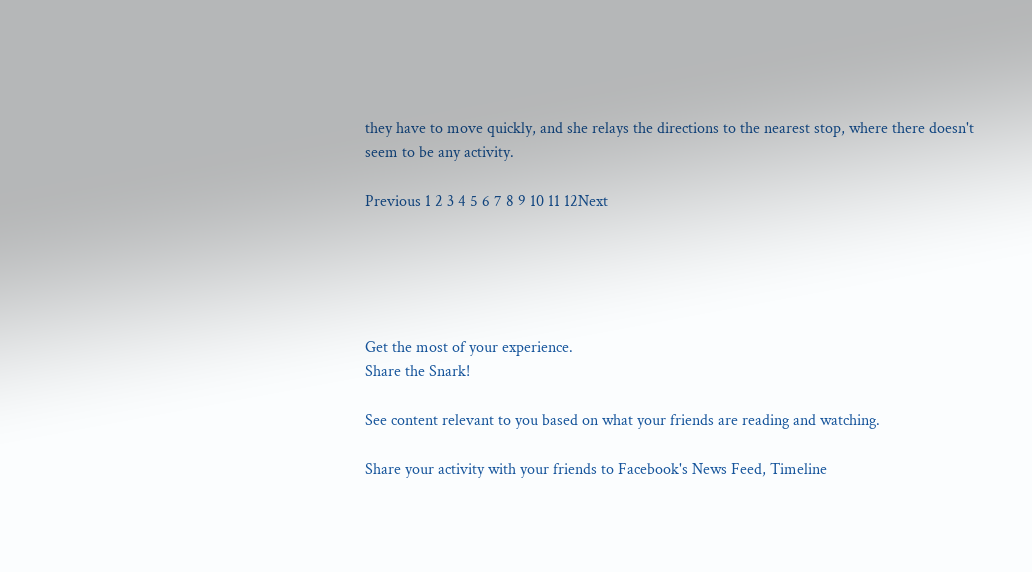they have to move quickly, and she relays the directions to the nearest stop, where there doesn't seem to be any activity.

Previous 1 2 3 4 5 6 7 8 9 10 11 12Next





Get the most of your experience.
Share the Snark!

See content relevant to you based on what your friends are reading and watching.

Share your activity with your friends to Facebook's News Feed, Timeline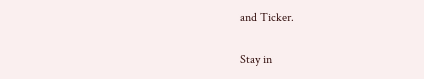and Ticker.

Stay in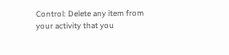Control: Delete any item from your activity that you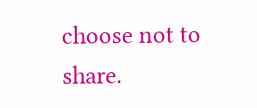choose not to share.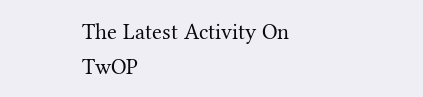The Latest Activity On TwOP